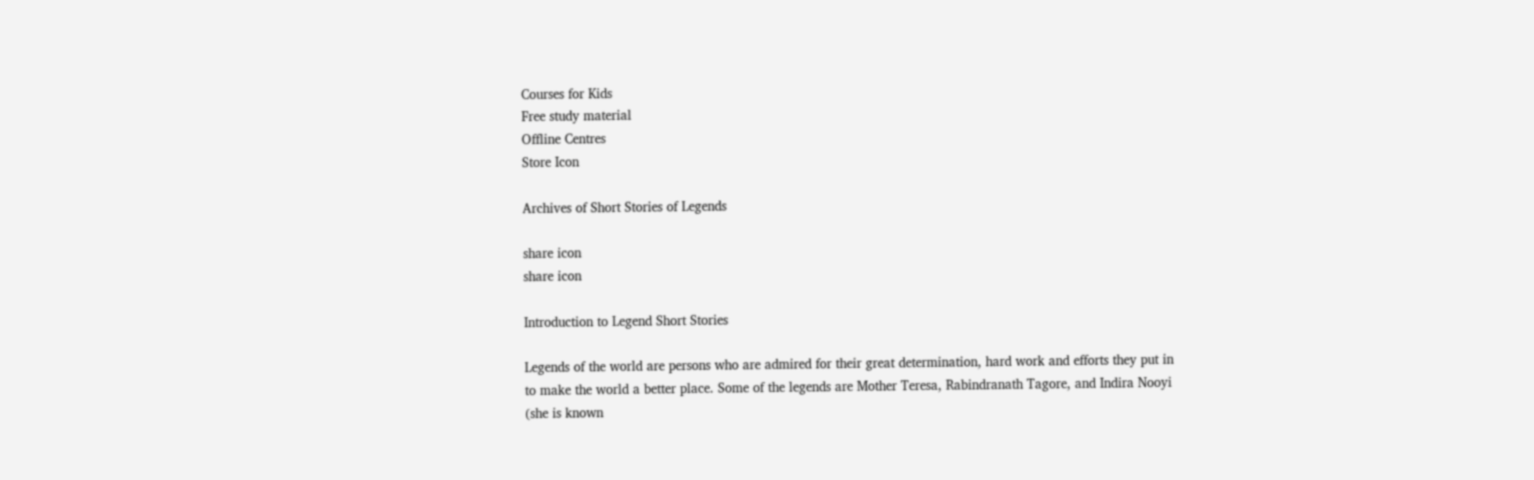Courses for Kids
Free study material
Offline Centres
Store Icon

Archives of Short Stories of Legends

share icon
share icon

Introduction to Legend Short Stories

Legends of the world are persons who are admired for their great determination, hard work and efforts they put in to make the world a better place. Some of the legends are Mother Teresa, Rabindranath Tagore, and Indira Nooyi (she is known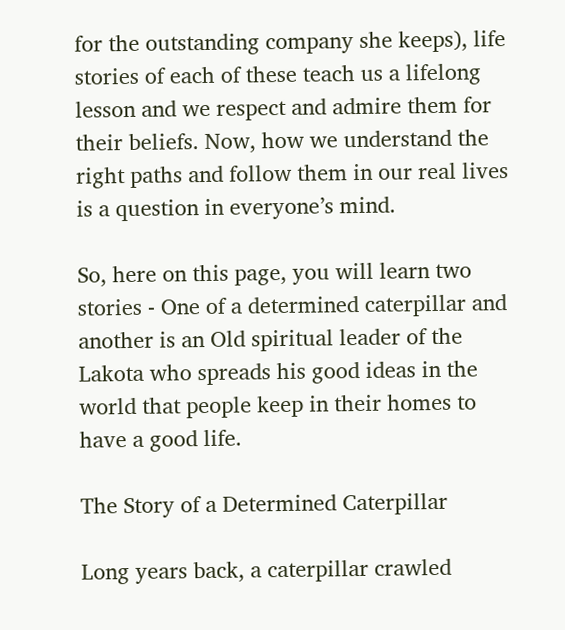for the outstanding company she keeps), life stories of each of these teach us a lifelong lesson and we respect and admire them for their beliefs. Now, how we understand the right paths and follow them in our real lives is a question in everyone’s mind.

So, here on this page, you will learn two stories - One of a determined caterpillar and another is an Old spiritual leader of the Lakota who spreads his good ideas in the world that people keep in their homes to have a good life.

The Story of a Determined Caterpillar

Long years back, a caterpillar crawled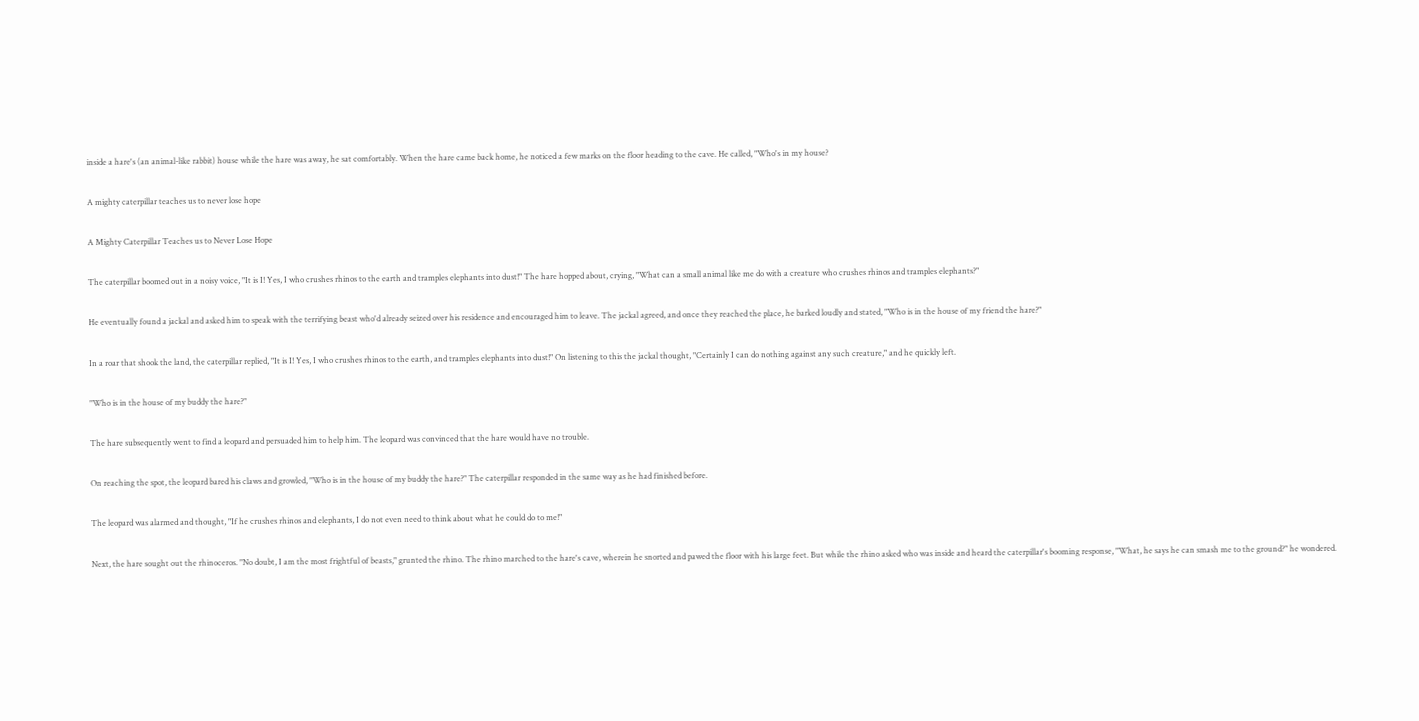inside a hare's (an animal-like rabbit) house while the hare was away, he sat comfortably. When the hare came back home, he noticed a few marks on the floor heading to the cave. He called, "Who's in my house?

A mighty caterpillar teaches us to never lose hope

A Mighty Caterpillar Teaches us to Never Lose Hope

The caterpillar boomed out in a noisy voice, "It is I! Yes, I who crushes rhinos to the earth and tramples elephants into dust!" The hare hopped about, crying, "What can a small animal like me do with a creature who crushes rhinos and tramples elephants?"

He eventually found a jackal and asked him to speak with the terrifying beast who'd already seized over his residence and encouraged him to leave. The jackal agreed, and once they reached the place, he barked loudly and stated, "Who is in the house of my friend the hare?"

In a roar that shook the land, the caterpillar replied, "It is I! Yes, I who crushes rhinos to the earth, and tramples elephants into dust!" On listening to this the jackal thought, "Certainly I can do nothing against any such creature," and he quickly left.

"Who is in the house of my buddy the hare?"

The hare subsequently went to find a leopard and persuaded him to help him. The leopard was convinced that the hare would have no trouble.

On reaching the spot, the leopard bared his claws and growled, "Who is in the house of my buddy the hare?" The caterpillar responded in the same way as he had finished before.

The leopard was alarmed and thought, "If he crushes rhinos and elephants, I do not even need to think about what he could do to me!"

Next, the hare sought out the rhinoceros. "No doubt, I am the most frightful of beasts," grunted the rhino. The rhino marched to the hare's cave, wherein he snorted and pawed the floor with his large feet. But while the rhino asked who was inside and heard the caterpillar's booming response, "What, he says he can smash me to the ground?" he wondered.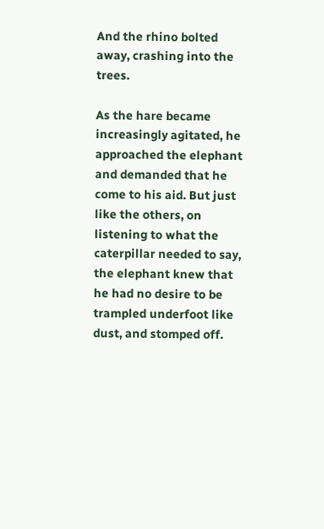And the rhino bolted away, crashing into the trees.

As the hare became increasingly agitated, he approached the elephant and demanded that he come to his aid. But just like the others, on listening to what the caterpillar needed to say, the elephant knew that he had no desire to be trampled underfoot like dust, and stomped off.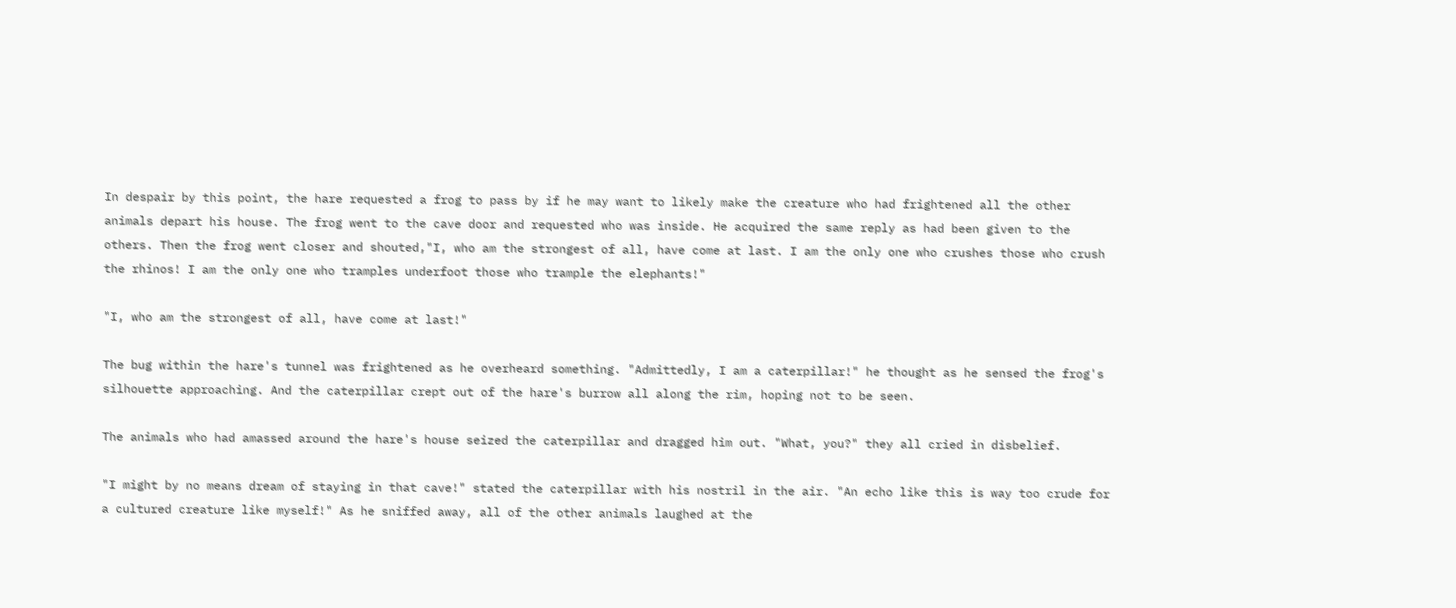In despair by this point, the hare requested a frog to pass by if he may want to likely make the creature who had frightened all the other animals depart his house. The frog went to the cave door and requested who was inside. He acquired the same reply as had been given to the others. Then the frog went closer and shouted,"I, who am the strongest of all, have come at last. I am the only one who crushes those who crush the rhinos! I am the only one who tramples underfoot those who trample the elephants!"

"I, who am the strongest of all, have come at last!"

The bug within the hare's tunnel was frightened as he overheard something. "Admittedly, I am a caterpillar!" he thought as he sensed the frog's silhouette approaching. And the caterpillar crept out of the hare's burrow all along the rim, hoping not to be seen.

The animals who had amassed around the hare's house seized the caterpillar and dragged him out. "What, you?" they all cried in disbelief.

"I might by no means dream of staying in that cave!" stated the caterpillar with his nostril in the air. "An echo like this is way too crude for a cultured creature like myself!" As he sniffed away, all of the other animals laughed at the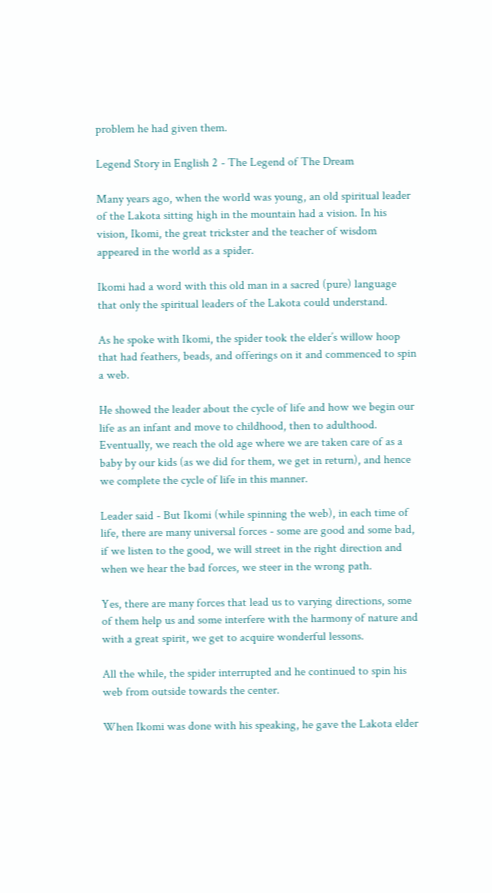problem he had given them.

Legend Story in English 2 - The Legend of The Dream

Many years ago, when the world was young, an old spiritual leader of the Lakota sitting high in the mountain had a vision. In his vision, Ikomi, the great trickster and the teacher of wisdom appeared in the world as a spider.

Ikomi had a word with this old man in a sacred (pure) language that only the spiritual leaders of the Lakota could understand.

As he spoke with Ikomi, the spider took the elder’s willow hoop that had feathers, beads, and offerings on it and commenced to spin a web.

He showed the leader about the cycle of life and how we begin our life as an infant and move to childhood, then to adulthood. Eventually, we reach the old age where we are taken care of as a baby by our kids (as we did for them, we get in return), and hence we complete the cycle of life in this manner.

Leader said - But Ikomi (while spinning the web), in each time of life, there are many universal forces - some are good and some bad, if we listen to the good, we will street in the right direction and when we hear the bad forces, we steer in the wrong path.

Yes, there are many forces that lead us to varying directions, some of them help us and some interfere with the harmony of nature and with a great spirit, we get to acquire wonderful lessons.

All the while, the spider interrupted and he continued to spin his web from outside towards the center.

When Ikomi was done with his speaking, he gave the Lakota elder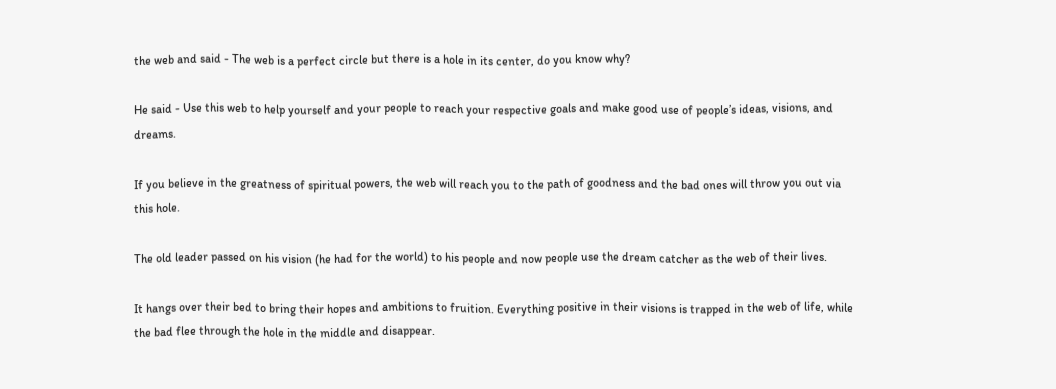the web and said - The web is a perfect circle but there is a hole in its center, do you know why?

He said - Use this web to help yourself and your people to reach your respective goals and make good use of people’s ideas, visions, and dreams.

If you believe in the greatness of spiritual powers, the web will reach you to the path of goodness and the bad ones will throw you out via this hole.

The old leader passed on his vision (he had for the world) to his people and now people use the dream catcher as the web of their lives.

It hangs over their bed to bring their hopes and ambitions to fruition. Everything positive in their visions is trapped in the web of life, while the bad flee through the hole in the middle and disappear.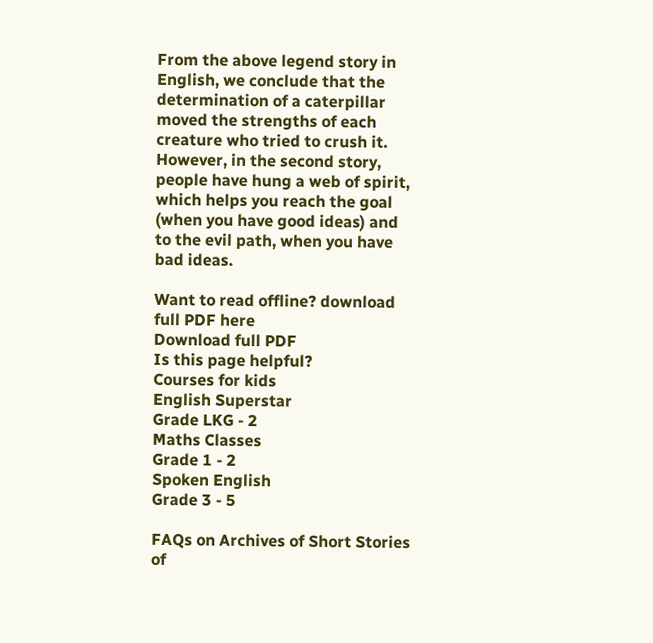From the above legend story in English, we conclude that the determination of a caterpillar moved the strengths of each creature who tried to crush it. However, in the second story, people have hung a web of spirit, which helps you reach the goal (when you have good ideas) and to the evil path, when you have bad ideas.

Want to read offline? download full PDF here
Download full PDF
Is this page helpful?
Courses for kids
English Superstar
Grade LKG - 2
Maths Classes
Grade 1 - 2
Spoken English
Grade 3 - 5

FAQs on Archives of Short Stories of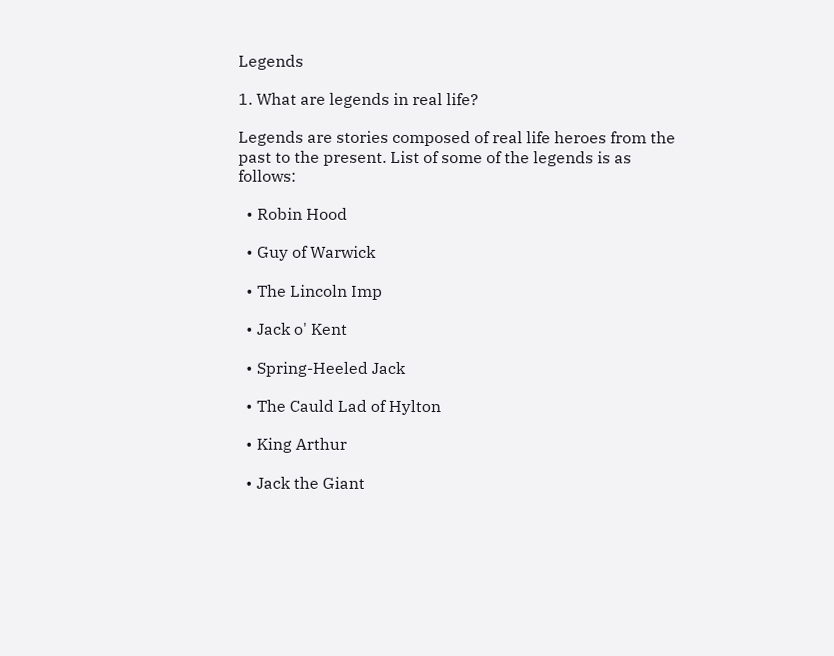Legends

1. What are legends in real life?

Legends are stories composed of real life heroes from the past to the present. List of some of the legends is as follows:

  • Robin Hood

  • Guy of Warwick

  • The Lincoln Imp

  • Jack o' Kent

  • Spring-Heeled Jack

  • The Cauld Lad of Hylton

  • King Arthur

  • Jack the Giant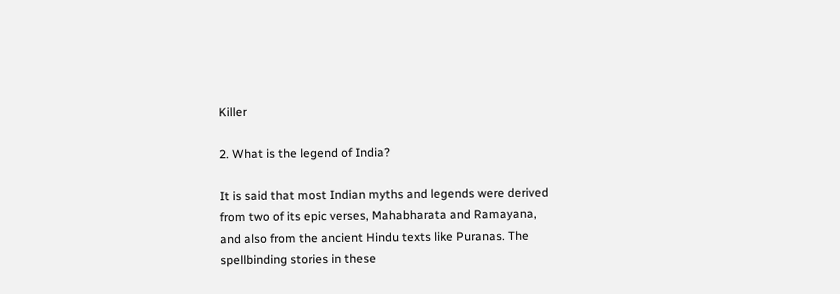Killer

2. What is the legend of India?

It is said that most Indian myths and legends were derived from two of its epic verses, Mahabharata and Ramayana, and also from the ancient Hindu texts like Puranas. The spellbinding stories in these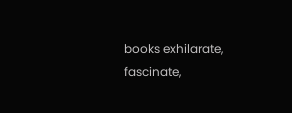books exhilarate, fascinate,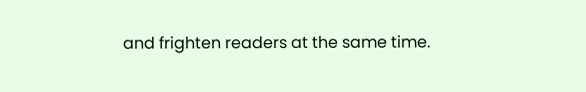and frighten readers at the same time.